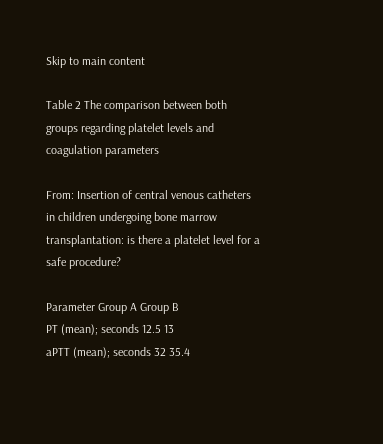Skip to main content

Table 2 The comparison between both groups regarding platelet levels and coagulation parameters

From: Insertion of central venous catheters in children undergoing bone marrow transplantation: is there a platelet level for a safe procedure?

Parameter Group A Group B
PT (mean); seconds 12.5 13
aPTT (mean); seconds 32 35.4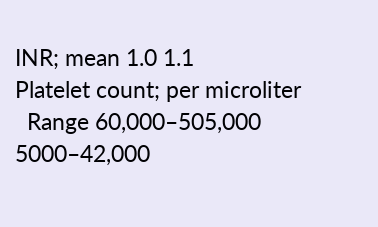INR; mean 1.0 1.1
Platelet count; per microliter
  Range 60,000–505,000 5000–42,000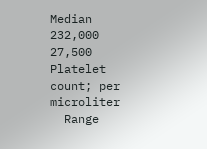Median 232,000 27,500
Platelet count; per microliter
  Range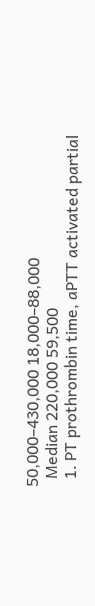50,000–430,000 18,000–88,000
  Median 220,000 59,500
  1. PT prothrombin time, aPTT activated partial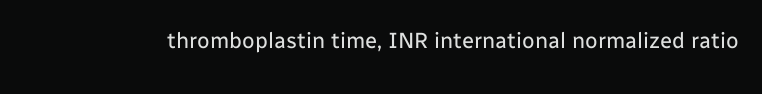thromboplastin time, INR international normalized ratio